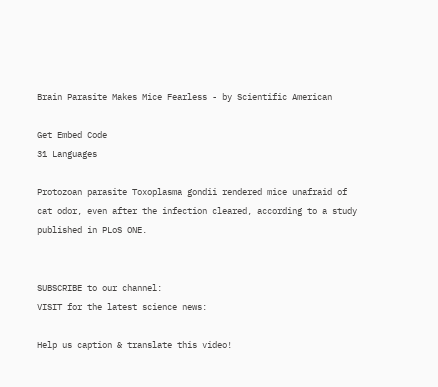Brain Parasite Makes Mice Fearless - by Scientific American

Get Embed Code
31 Languages

Protozoan parasite Toxoplasma gondii rendered mice unafraid of cat odor, even after the infection cleared, according to a study published in PLoS ONE.


SUBSCRIBE to our channel:
VISIT for the latest science news:

Help us caption & translate this video!